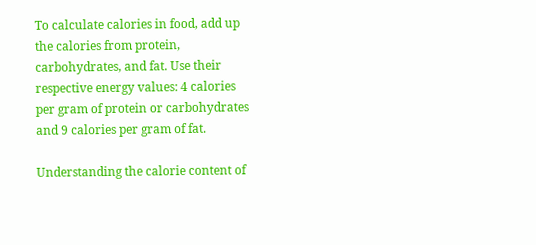To calculate calories in food, add up the calories from protein, carbohydrates, and fat. Use their respective energy values: 4 calories per gram of protein or carbohydrates and 9 calories per gram of fat.

Understanding the calorie content of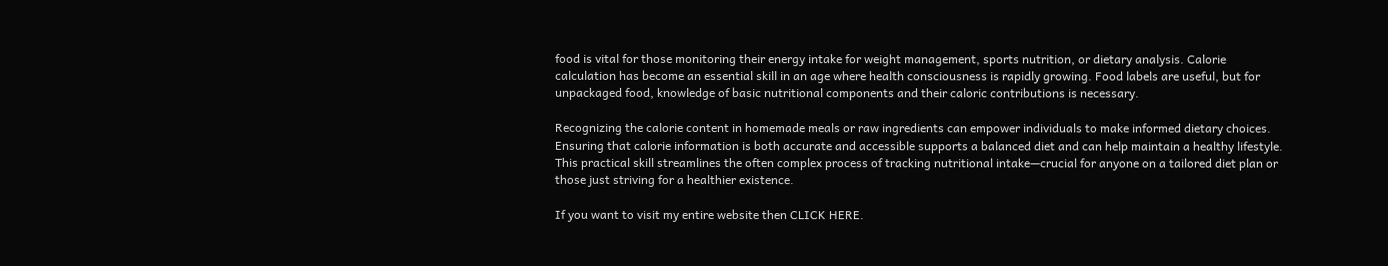food is vital for those monitoring their energy intake for weight management, sports nutrition, or dietary analysis. Calorie calculation has become an essential skill in an age where health consciousness is rapidly growing. Food labels are useful, but for unpackaged food, knowledge of basic nutritional components and their caloric contributions is necessary.

Recognizing the calorie content in homemade meals or raw ingredients can empower individuals to make informed dietary choices. Ensuring that calorie information is both accurate and accessible supports a balanced diet and can help maintain a healthy lifestyle. This practical skill streamlines the often complex process of tracking nutritional intake—crucial for anyone on a tailored diet plan or those just striving for a healthier existence.

If you want to visit my entire website then CLICK HERE.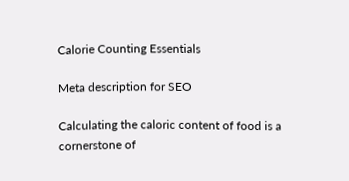Calorie Counting Essentials

Meta description for SEO

Calculating the caloric content of food is a cornerstone of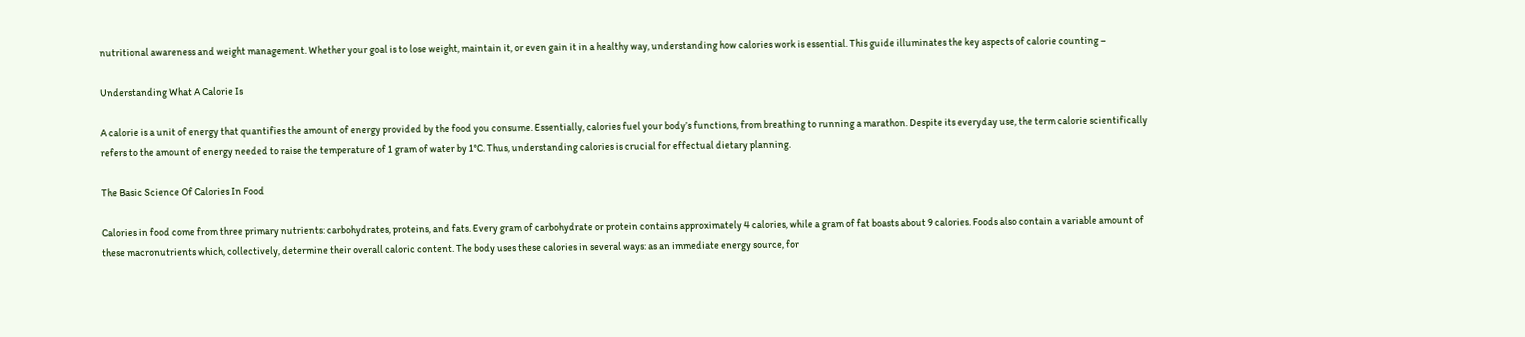nutritional awareness and weight management. Whether your goal is to lose weight, maintain it, or even gain it in a healthy way, understanding how calories work is essential. This guide illuminates the key aspects of calorie counting –

Understanding What A Calorie Is

A calorie is a unit of energy that quantifies the amount of energy provided by the food you consume. Essentially, calories fuel your body’s functions, from breathing to running a marathon. Despite its everyday use, the term calorie scientifically refers to the amount of energy needed to raise the temperature of 1 gram of water by 1°C. Thus, understanding calories is crucial for effectual dietary planning.

The Basic Science Of Calories In Food

Calories in food come from three primary nutrients: carbohydrates, proteins, and fats. Every gram of carbohydrate or protein contains approximately 4 calories, while a gram of fat boasts about 9 calories. Foods also contain a variable amount of these macronutrients which, collectively, determine their overall caloric content. The body uses these calories in several ways: as an immediate energy source, for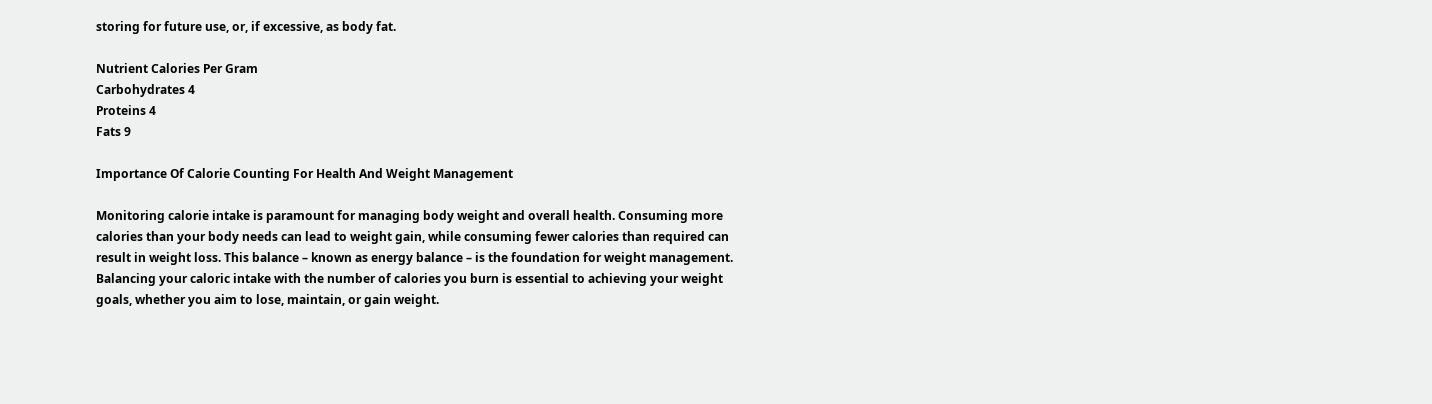storing for future use, or, if excessive, as body fat.

Nutrient Calories Per Gram
Carbohydrates 4
Proteins 4
Fats 9

Importance Of Calorie Counting For Health And Weight Management

Monitoring calorie intake is paramount for managing body weight and overall health. Consuming more calories than your body needs can lead to weight gain, while consuming fewer calories than required can result in weight loss. This balance – known as energy balance – is the foundation for weight management. Balancing your caloric intake with the number of calories you burn is essential to achieving your weight goals, whether you aim to lose, maintain, or gain weight.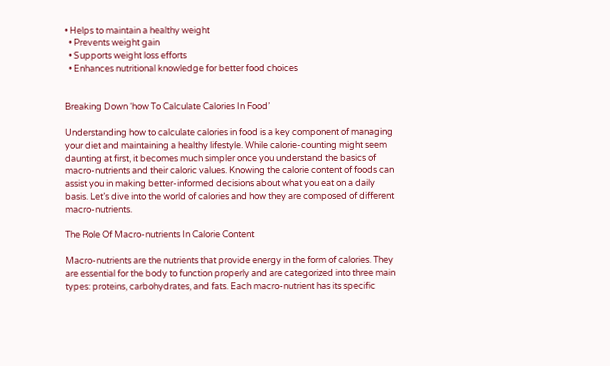• Helps to maintain a healthy weight
  • Prevents weight gain
  • Supports weight loss efforts
  • Enhances nutritional knowledge for better food choices


Breaking Down ‘how To Calculate Calories In Food’

Understanding how to calculate calories in food is a key component of managing your diet and maintaining a healthy lifestyle. While calorie-counting might seem daunting at first, it becomes much simpler once you understand the basics of macro-nutrients and their caloric values. Knowing the calorie content of foods can assist you in making better-informed decisions about what you eat on a daily basis. Let’s dive into the world of calories and how they are composed of different macro-nutrients.

The Role Of Macro-nutrients In Calorie Content

Macro-nutrients are the nutrients that provide energy in the form of calories. They are essential for the body to function properly and are categorized into three main types: proteins, carbohydrates, and fats. Each macro-nutrient has its specific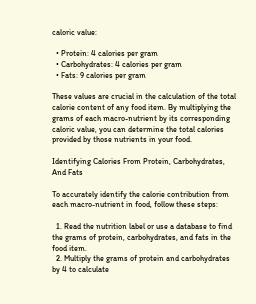caloric value:

  • Protein: 4 calories per gram
  • Carbohydrates: 4 calories per gram
  • Fats: 9 calories per gram

These values are crucial in the calculation of the total calorie content of any food item. By multiplying the grams of each macro-nutrient by its corresponding caloric value, you can determine the total calories provided by those nutrients in your food.

Identifying Calories From Protein, Carbohydrates, And Fats

To accurately identify the calorie contribution from each macro-nutrient in food, follow these steps:

  1. Read the nutrition label or use a database to find the grams of protein, carbohydrates, and fats in the food item.
  2. Multiply the grams of protein and carbohydrates by 4 to calculate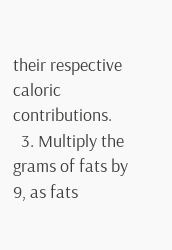their respective caloric contributions.
  3. Multiply the grams of fats by 9, as fats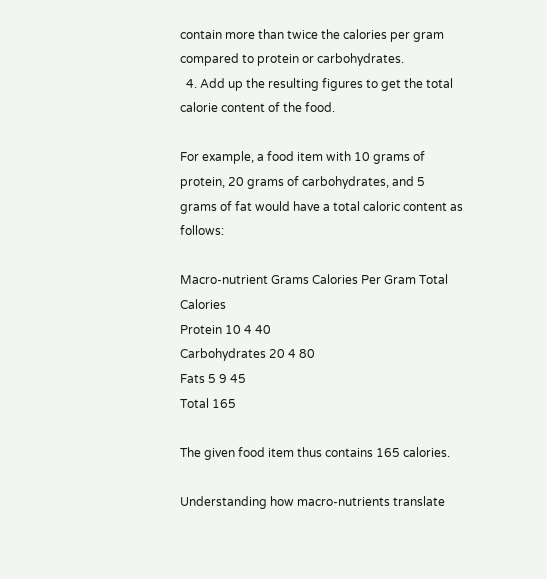contain more than twice the calories per gram compared to protein or carbohydrates.
  4. Add up the resulting figures to get the total calorie content of the food.

For example, a food item with 10 grams of protein, 20 grams of carbohydrates, and 5 grams of fat would have a total caloric content as follows:

Macro-nutrient Grams Calories Per Gram Total Calories
Protein 10 4 40
Carbohydrates 20 4 80
Fats 5 9 45
Total 165

The given food item thus contains 165 calories.

Understanding how macro-nutrients translate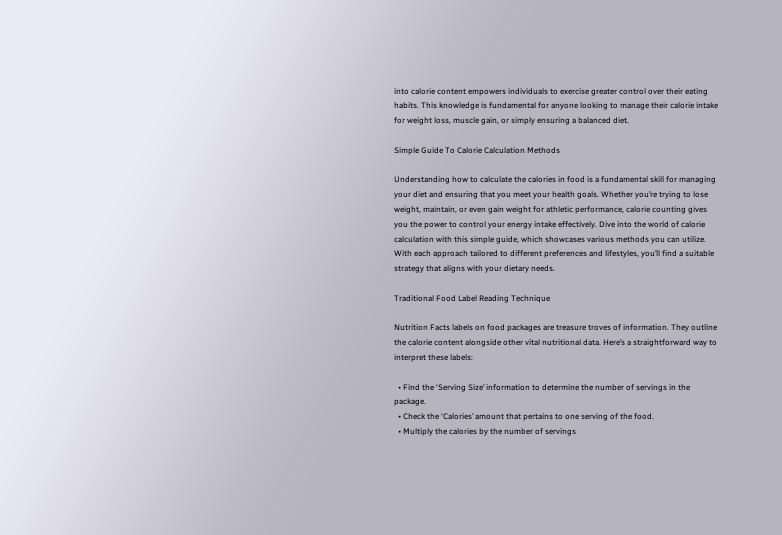into calorie content empowers individuals to exercise greater control over their eating habits. This knowledge is fundamental for anyone looking to manage their calorie intake for weight loss, muscle gain, or simply ensuring a balanced diet.

Simple Guide To Calorie Calculation Methods

Understanding how to calculate the calories in food is a fundamental skill for managing your diet and ensuring that you meet your health goals. Whether you’re trying to lose weight, maintain, or even gain weight for athletic performance, calorie counting gives you the power to control your energy intake effectively. Dive into the world of calorie calculation with this simple guide, which showcases various methods you can utilize. With each approach tailored to different preferences and lifestyles, you’ll find a suitable strategy that aligns with your dietary needs.

Traditional Food Label Reading Technique

Nutrition Facts labels on food packages are treasure troves of information. They outline the calorie content alongside other vital nutritional data. Here’s a straightforward way to interpret these labels:

  • Find the ‘Serving Size’ information to determine the number of servings in the package.
  • Check the ‘Calories’ amount that pertains to one serving of the food.
  • Multiply the calories by the number of servings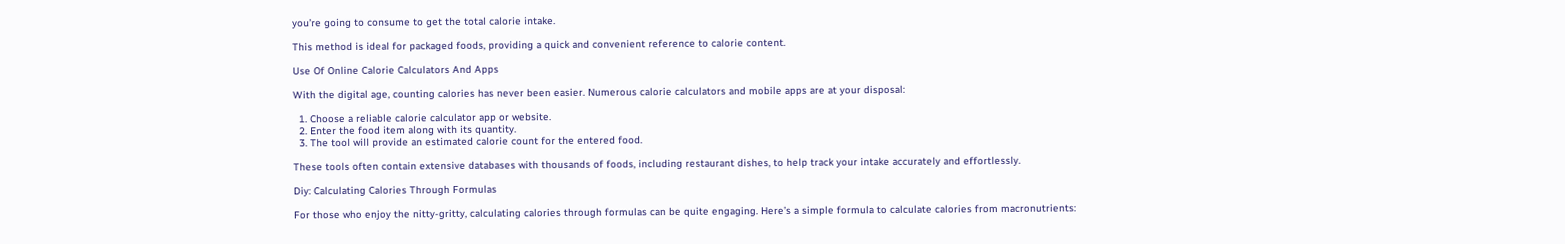you’re going to consume to get the total calorie intake.

This method is ideal for packaged foods, providing a quick and convenient reference to calorie content.

Use Of Online Calorie Calculators And Apps

With the digital age, counting calories has never been easier. Numerous calorie calculators and mobile apps are at your disposal:

  1. Choose a reliable calorie calculator app or website.
  2. Enter the food item along with its quantity.
  3. The tool will provide an estimated calorie count for the entered food.

These tools often contain extensive databases with thousands of foods, including restaurant dishes, to help track your intake accurately and effortlessly.

Diy: Calculating Calories Through Formulas

For those who enjoy the nitty-gritty, calculating calories through formulas can be quite engaging. Here’s a simple formula to calculate calories from macronutrients: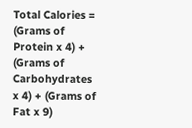Total Calories = (Grams of Protein x 4) + (Grams of Carbohydrates x 4) + (Grams of Fat x 9)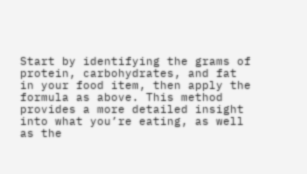Start by identifying the grams of protein, carbohydrates, and fat in your food item, then apply the formula as above. This method provides a more detailed insight into what you’re eating, as well as the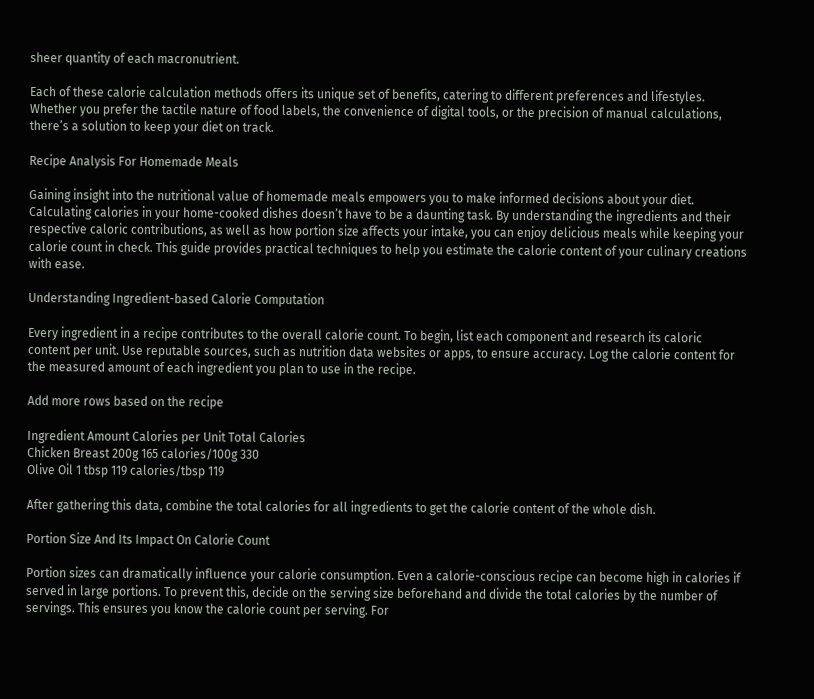sheer quantity of each macronutrient.

Each of these calorie calculation methods offers its unique set of benefits, catering to different preferences and lifestyles. Whether you prefer the tactile nature of food labels, the convenience of digital tools, or the precision of manual calculations, there’s a solution to keep your diet on track.

Recipe Analysis For Homemade Meals

Gaining insight into the nutritional value of homemade meals empowers you to make informed decisions about your diet. Calculating calories in your home-cooked dishes doesn’t have to be a daunting task. By understanding the ingredients and their respective caloric contributions, as well as how portion size affects your intake, you can enjoy delicious meals while keeping your calorie count in check. This guide provides practical techniques to help you estimate the calorie content of your culinary creations with ease.

Understanding Ingredient-based Calorie Computation

Every ingredient in a recipe contributes to the overall calorie count. To begin, list each component and research its caloric content per unit. Use reputable sources, such as nutrition data websites or apps, to ensure accuracy. Log the calorie content for the measured amount of each ingredient you plan to use in the recipe.

Add more rows based on the recipe

Ingredient Amount Calories per Unit Total Calories
Chicken Breast 200g 165 calories/100g 330
Olive Oil 1 tbsp 119 calories/tbsp 119

After gathering this data, combine the total calories for all ingredients to get the calorie content of the whole dish.

Portion Size And Its Impact On Calorie Count

Portion sizes can dramatically influence your calorie consumption. Even a calorie-conscious recipe can become high in calories if served in large portions. To prevent this, decide on the serving size beforehand and divide the total calories by the number of servings. This ensures you know the calorie count per serving. For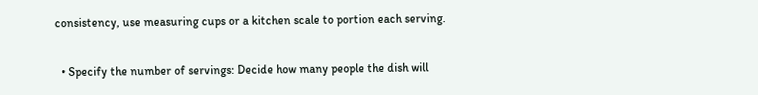consistency, use measuring cups or a kitchen scale to portion each serving.

  • Specify the number of servings: Decide how many people the dish will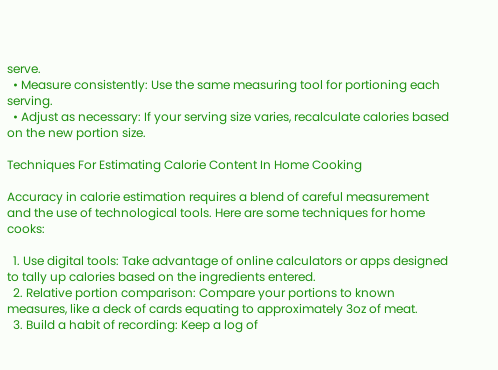serve.
  • Measure consistently: Use the same measuring tool for portioning each serving.
  • Adjust as necessary: If your serving size varies, recalculate calories based on the new portion size.

Techniques For Estimating Calorie Content In Home Cooking

Accuracy in calorie estimation requires a blend of careful measurement and the use of technological tools. Here are some techniques for home cooks:

  1. Use digital tools: Take advantage of online calculators or apps designed to tally up calories based on the ingredients entered.
  2. Relative portion comparison: Compare your portions to known measures, like a deck of cards equating to approximately 3oz of meat.
  3. Build a habit of recording: Keep a log of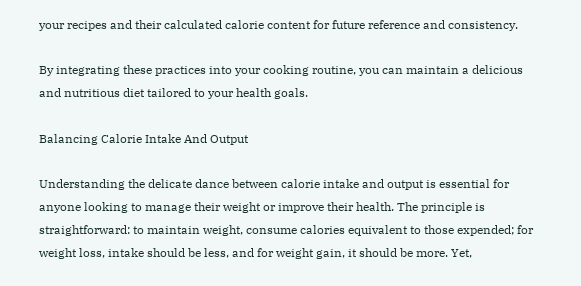your recipes and their calculated calorie content for future reference and consistency.

By integrating these practices into your cooking routine, you can maintain a delicious and nutritious diet tailored to your health goals.

Balancing Calorie Intake And Output

Understanding the delicate dance between calorie intake and output is essential for anyone looking to manage their weight or improve their health. The principle is straightforward: to maintain weight, consume calories equivalent to those expended; for weight loss, intake should be less, and for weight gain, it should be more. Yet,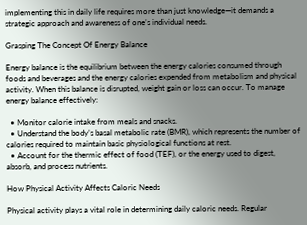implementing this in daily life requires more than just knowledge—it demands a strategic approach and awareness of one’s individual needs.

Grasping The Concept Of Energy Balance

Energy balance is the equilibrium between the energy calories consumed through foods and beverages and the energy calories expended from metabolism and physical activity. When this balance is disrupted, weight gain or loss can occur. To manage energy balance effectively:

  • Monitor calorie intake from meals and snacks.
  • Understand the body’s basal metabolic rate (BMR), which represents the number of calories required to maintain basic physiological functions at rest.
  • Account for the thermic effect of food (TEF), or the energy used to digest, absorb, and process nutrients.

How Physical Activity Affects Caloric Needs

Physical activity plays a vital role in determining daily caloric needs. Regular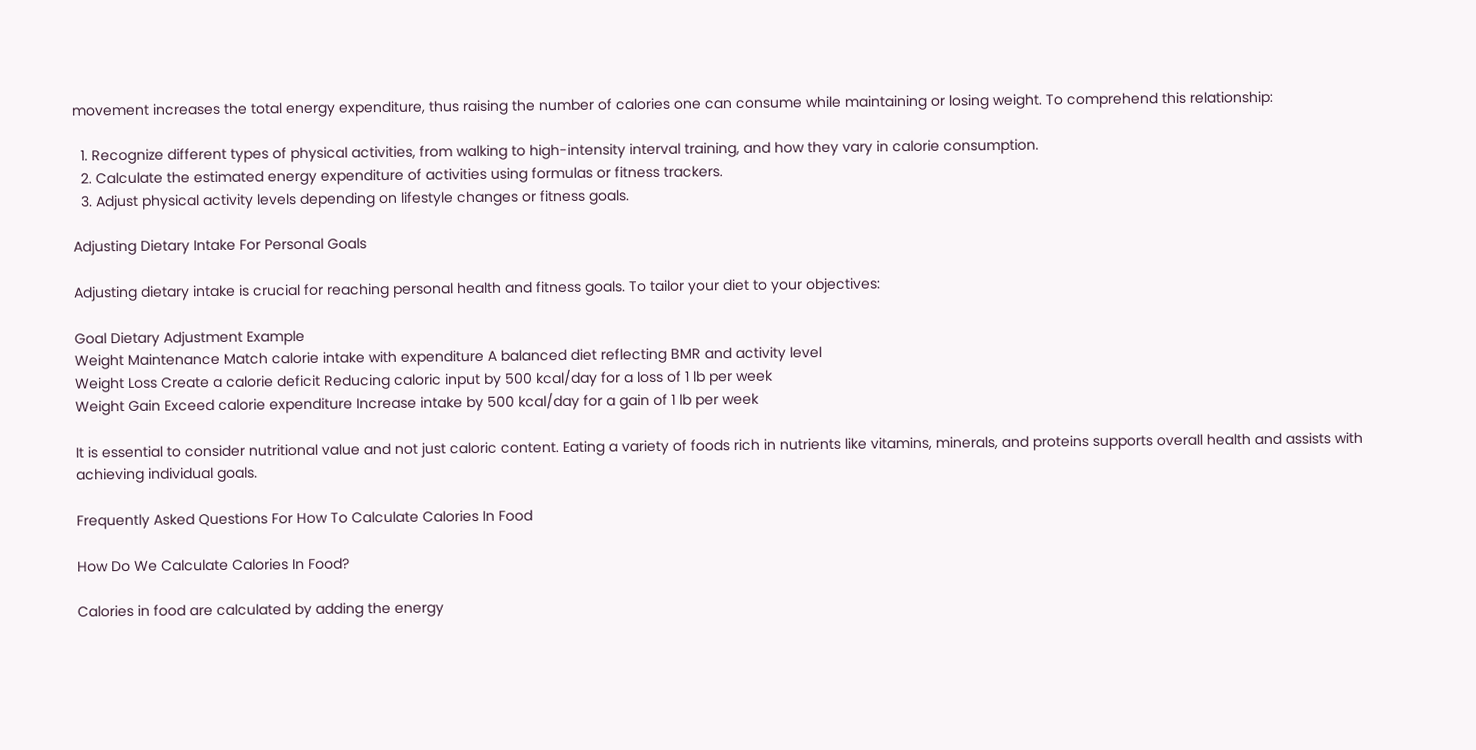movement increases the total energy expenditure, thus raising the number of calories one can consume while maintaining or losing weight. To comprehend this relationship:

  1. Recognize different types of physical activities, from walking to high-intensity interval training, and how they vary in calorie consumption.
  2. Calculate the estimated energy expenditure of activities using formulas or fitness trackers.
  3. Adjust physical activity levels depending on lifestyle changes or fitness goals.

Adjusting Dietary Intake For Personal Goals

Adjusting dietary intake is crucial for reaching personal health and fitness goals. To tailor your diet to your objectives:

Goal Dietary Adjustment Example
Weight Maintenance Match calorie intake with expenditure A balanced diet reflecting BMR and activity level
Weight Loss Create a calorie deficit Reducing caloric input by 500 kcal/day for a loss of 1 lb per week
Weight Gain Exceed calorie expenditure Increase intake by 500 kcal/day for a gain of 1 lb per week

It is essential to consider nutritional value and not just caloric content. Eating a variety of foods rich in nutrients like vitamins, minerals, and proteins supports overall health and assists with achieving individual goals.

Frequently Asked Questions For How To Calculate Calories In Food

How Do We Calculate Calories In Food?

Calories in food are calculated by adding the energy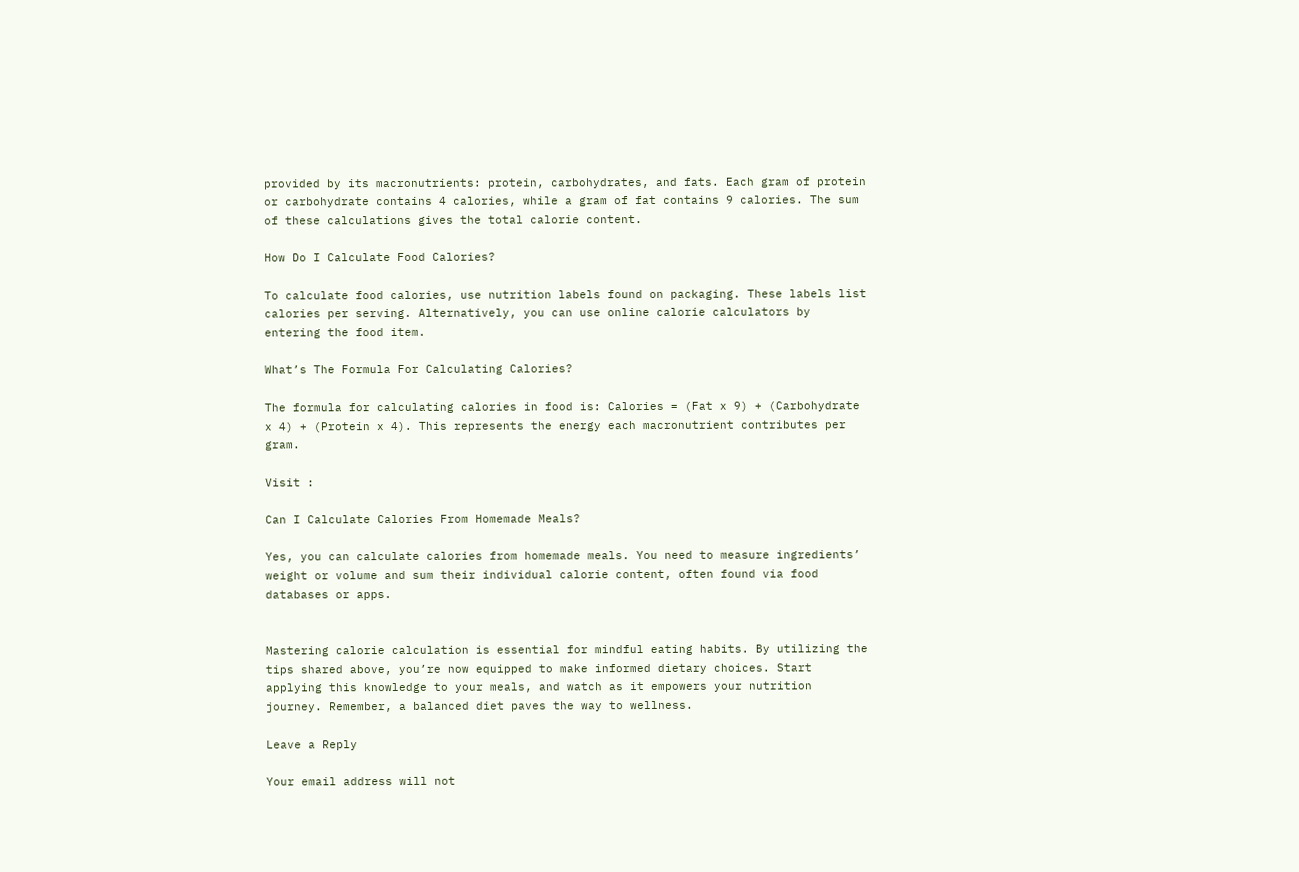provided by its macronutrients: protein, carbohydrates, and fats. Each gram of protein or carbohydrate contains 4 calories, while a gram of fat contains 9 calories. The sum of these calculations gives the total calorie content.

How Do I Calculate Food Calories?

To calculate food calories, use nutrition labels found on packaging. These labels list calories per serving. Alternatively, you can use online calorie calculators by entering the food item.

What’s The Formula For Calculating Calories?

The formula for calculating calories in food is: Calories = (Fat x 9) + (Carbohydrate x 4) + (Protein x 4). This represents the energy each macronutrient contributes per gram.

Visit :

Can I Calculate Calories From Homemade Meals?

Yes, you can calculate calories from homemade meals. You need to measure ingredients’ weight or volume and sum their individual calorie content, often found via food databases or apps.


Mastering calorie calculation is essential for mindful eating habits. By utilizing the tips shared above, you’re now equipped to make informed dietary choices. Start applying this knowledge to your meals, and watch as it empowers your nutrition journey. Remember, a balanced diet paves the way to wellness.

Leave a Reply

Your email address will not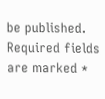be published. Required fields are marked *